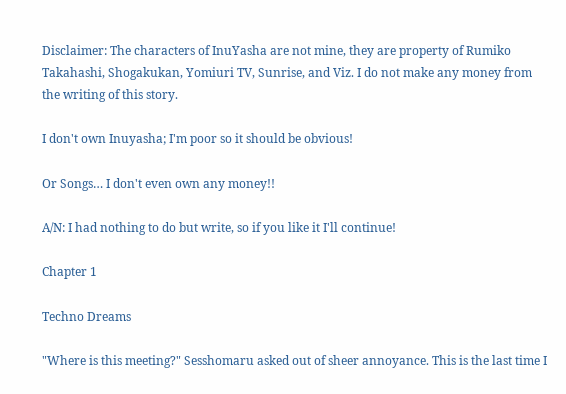Disclaimer: The characters of InuYasha are not mine, they are property of Rumiko Takahashi, Shogakukan, Yomiuri TV, Sunrise, and Viz. I do not make any money from the writing of this story.

I don't own Inuyasha; I'm poor so it should be obvious!

Or Songs… I don't even own any money!!

A/N: I had nothing to do but write, so if you like it I'll continue!

Chapter 1

Techno Dreams

"Where is this meeting?" Sesshomaru asked out of sheer annoyance. This is the last time I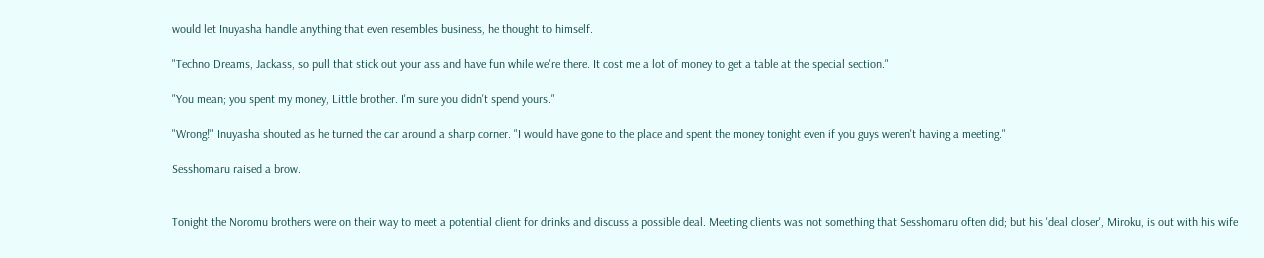would let Inuyasha handle anything that even resembles business, he thought to himself.

"Techno Dreams, Jackass, so pull that stick out your ass and have fun while we're there. It cost me a lot of money to get a table at the special section."

"You mean; you spent my money, Little brother. I'm sure you didn't spend yours."

"Wrong!" Inuyasha shouted as he turned the car around a sharp corner. "I would have gone to the place and spent the money tonight even if you guys weren't having a meeting."

Sesshomaru raised a brow.


Tonight the Noromu brothers were on their way to meet a potential client for drinks and discuss a possible deal. Meeting clients was not something that Sesshomaru often did; but his 'deal closer', Miroku, is out with his wife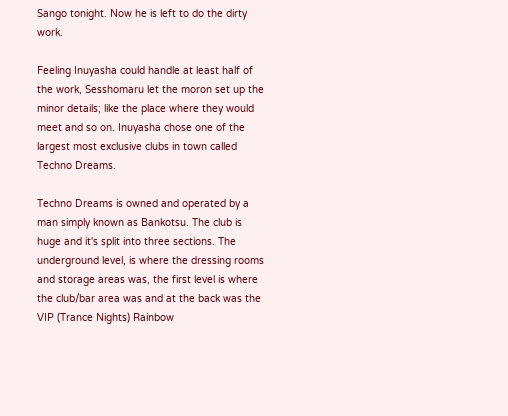Sango tonight. Now he is left to do the dirty work.

Feeling Inuyasha could handle at least half of the work, Sesshomaru let the moron set up the minor details; like the place where they would meet and so on. Inuyasha chose one of the largest most exclusive clubs in town called Techno Dreams.

Techno Dreams is owned and operated by a man simply known as Bankotsu. The club is huge and it's split into three sections. The underground level, is where the dressing rooms and storage areas was, the first level is where the club/bar area was and at the back was the VIP (Trance Nights) Rainbow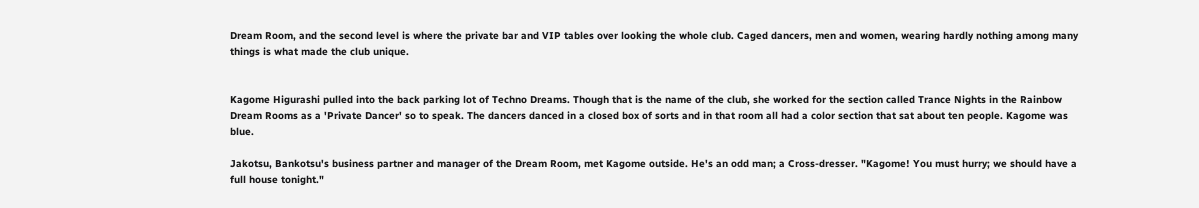Dream Room, and the second level is where the private bar and VIP tables over looking the whole club. Caged dancers, men and women, wearing hardly nothing among many things is what made the club unique.


Kagome Higurashi pulled into the back parking lot of Techno Dreams. Though that is the name of the club, she worked for the section called Trance Nights in the Rainbow Dream Rooms as a 'Private Dancer' so to speak. The dancers danced in a closed box of sorts and in that room all had a color section that sat about ten people. Kagome was blue.

Jakotsu, Bankotsu's business partner and manager of the Dream Room, met Kagome outside. He's an odd man; a Cross-dresser. "Kagome! You must hurry; we should have a full house tonight."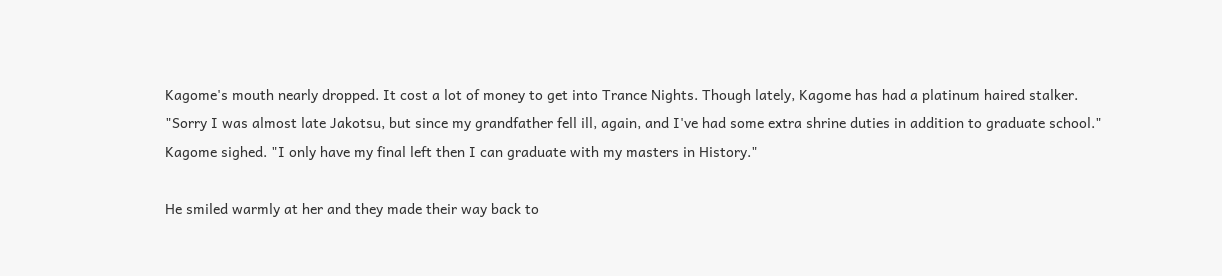Kagome's mouth nearly dropped. It cost a lot of money to get into Trance Nights. Though lately, Kagome has had a platinum haired stalker. "Sorry I was almost late Jakotsu, but since my grandfather fell ill, again, and I've had some extra shrine duties in addition to graduate school." Kagome sighed. "I only have my final left then I can graduate with my masters in History."

He smiled warmly at her and they made their way back to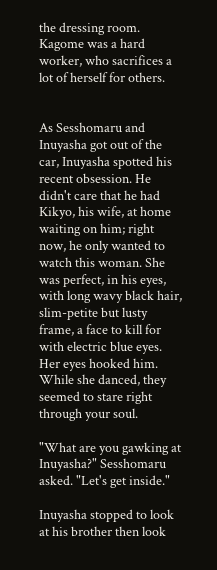the dressing room. Kagome was a hard worker, who sacrifices a lot of herself for others.


As Sesshomaru and Inuyasha got out of the car, Inuyasha spotted his recent obsession. He didn't care that he had Kikyo, his wife, at home waiting on him; right now, he only wanted to watch this woman. She was perfect, in his eyes, with long wavy black hair, slim-petite but lusty frame, a face to kill for with electric blue eyes. Her eyes hooked him. While she danced, they seemed to stare right through your soul.

"What are you gawking at Inuyasha?" Sesshomaru asked. "Let's get inside."

Inuyasha stopped to look at his brother then look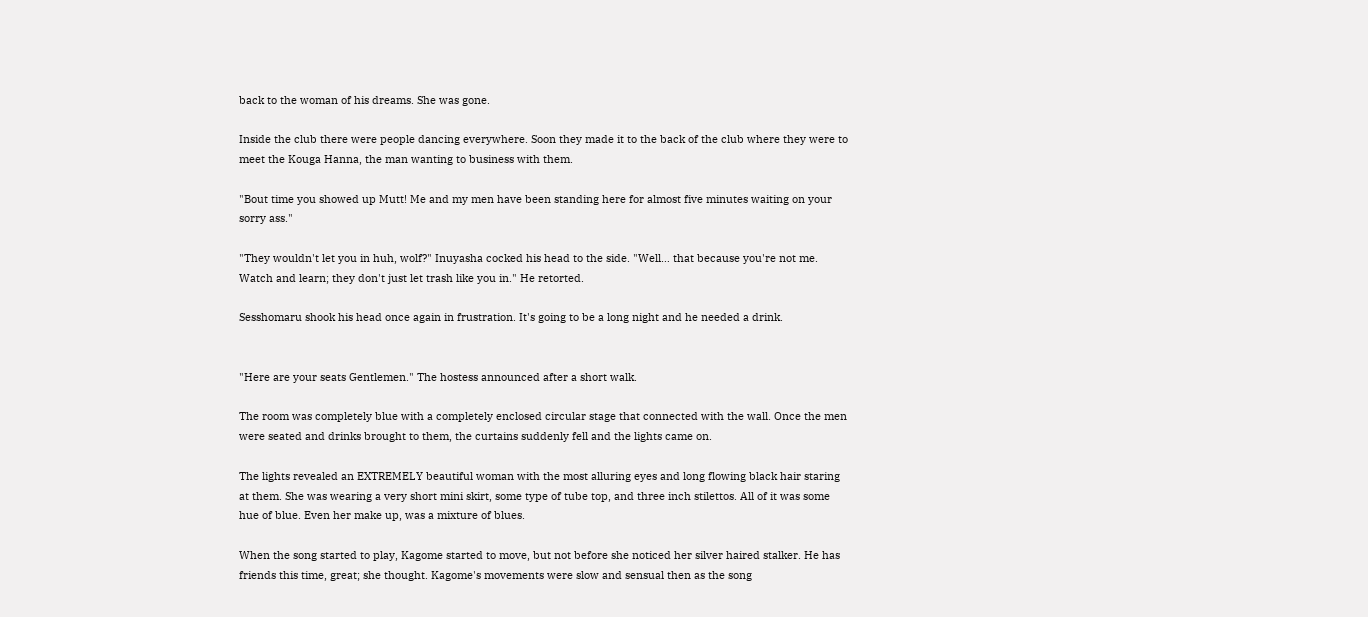back to the woman of his dreams. She was gone.

Inside the club there were people dancing everywhere. Soon they made it to the back of the club where they were to meet the Kouga Hanna, the man wanting to business with them.

"Bout time you showed up Mutt! Me and my men have been standing here for almost five minutes waiting on your sorry ass."

"They wouldn't let you in huh, wolf?" Inuyasha cocked his head to the side. "Well… that because you're not me. Watch and learn; they don't just let trash like you in." He retorted.

Sesshomaru shook his head once again in frustration. It's going to be a long night and he needed a drink.


"Here are your seats Gentlemen." The hostess announced after a short walk.

The room was completely blue with a completely enclosed circular stage that connected with the wall. Once the men were seated and drinks brought to them, the curtains suddenly fell and the lights came on.

The lights revealed an EXTREMELY beautiful woman with the most alluring eyes and long flowing black hair staring at them. She was wearing a very short mini skirt, some type of tube top, and three inch stilettos. All of it was some hue of blue. Even her make up, was a mixture of blues.

When the song started to play, Kagome started to move, but not before she noticed her silver haired stalker. He has friends this time, great; she thought. Kagome's movements were slow and sensual then as the song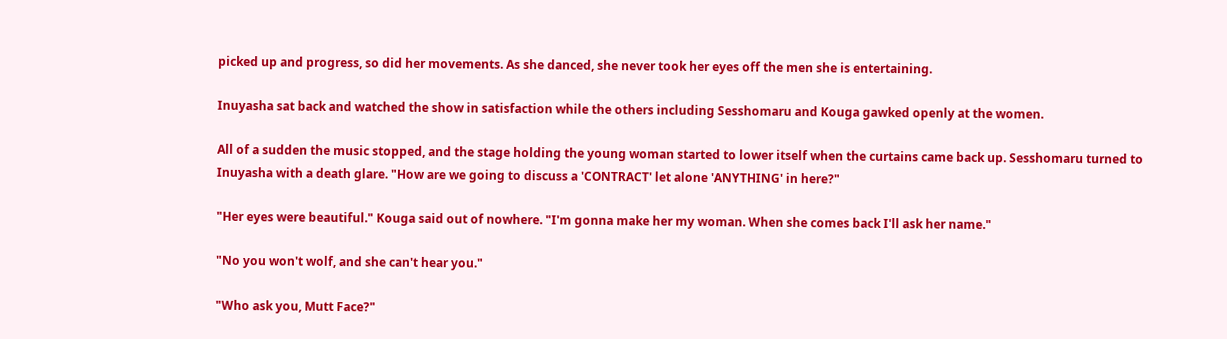picked up and progress, so did her movements. As she danced, she never took her eyes off the men she is entertaining.

Inuyasha sat back and watched the show in satisfaction while the others including Sesshomaru and Kouga gawked openly at the women.

All of a sudden the music stopped, and the stage holding the young woman started to lower itself when the curtains came back up. Sesshomaru turned to Inuyasha with a death glare. "How are we going to discuss a 'CONTRACT' let alone 'ANYTHING' in here?"

"Her eyes were beautiful." Kouga said out of nowhere. "I'm gonna make her my woman. When she comes back I'll ask her name."

"No you won't wolf, and she can't hear you."

"Who ask you, Mutt Face?"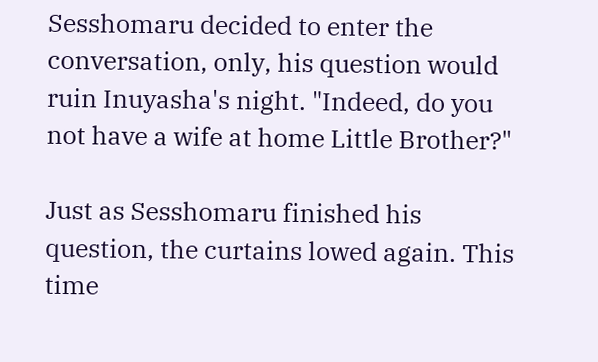Sesshomaru decided to enter the conversation, only, his question would ruin Inuyasha's night. "Indeed, do you not have a wife at home Little Brother?"

Just as Sesshomaru finished his question, the curtains lowed again. This time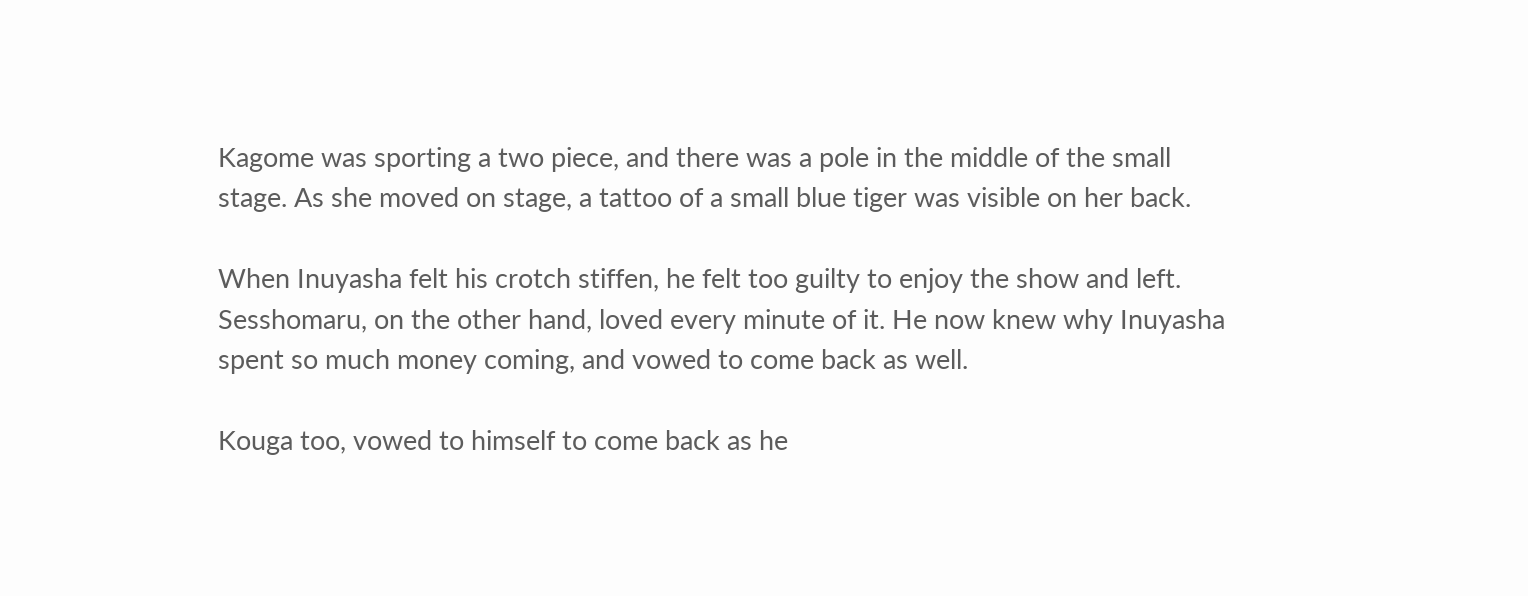Kagome was sporting a two piece, and there was a pole in the middle of the small stage. As she moved on stage, a tattoo of a small blue tiger was visible on her back.

When Inuyasha felt his crotch stiffen, he felt too guilty to enjoy the show and left. Sesshomaru, on the other hand, loved every minute of it. He now knew why Inuyasha spent so much money coming, and vowed to come back as well.

Kouga too, vowed to himself to come back as he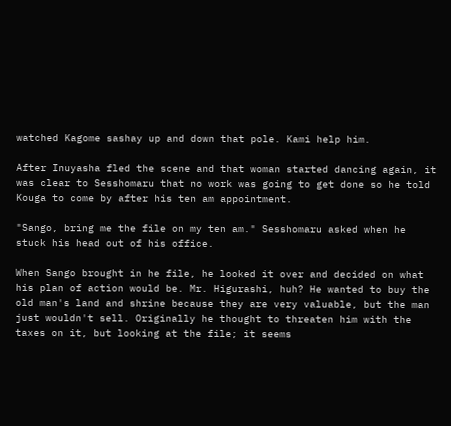watched Kagome sashay up and down that pole. Kami help him.

After Inuyasha fled the scene and that woman started dancing again, it was clear to Sesshomaru that no work was going to get done so he told Kouga to come by after his ten am appointment.

"Sango, bring me the file on my ten am." Sesshomaru asked when he stuck his head out of his office.

When Sango brought in he file, he looked it over and decided on what his plan of action would be. Mr. Higurashi, huh? He wanted to buy the old man's land and shrine because they are very valuable, but the man just wouldn't sell. Originally he thought to threaten him with the taxes on it, but looking at the file; it seems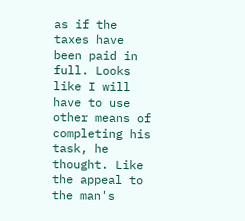as if the taxes have been paid in full. Looks like I will have to use other means of completing his task, he thought. Like the appeal to the man's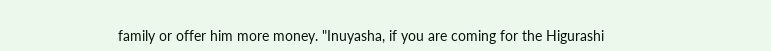family or offer him more money. "Inuyasha, if you are coming for the Higurashi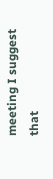meeting I suggest that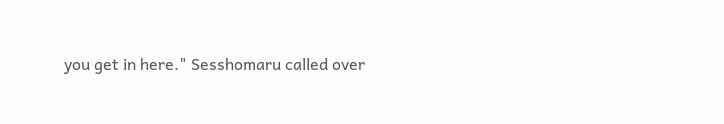you get in here." Sesshomaru called over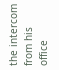the intercom from his office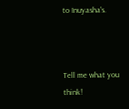to Inuyasha's.



Tell me what you think!